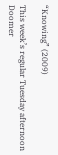“Knowing” (2009)

This week’s regular Tuesday afternoon Doomer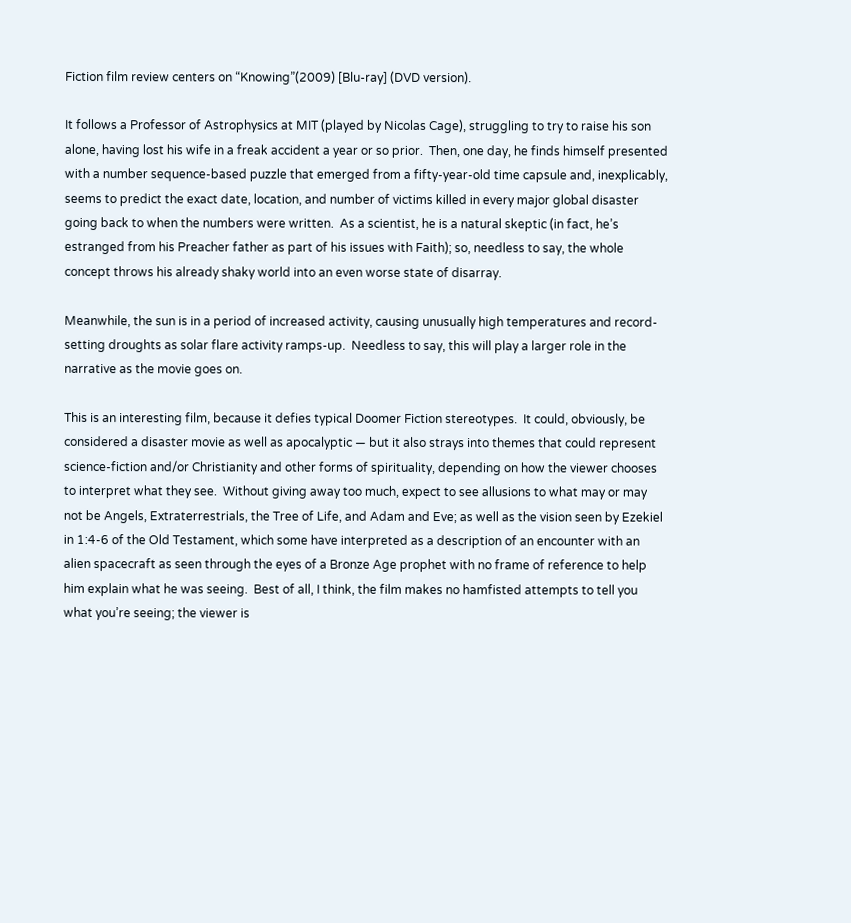Fiction film review centers on “Knowing”(2009) [Blu-ray] (DVD version).

It follows a Professor of Astrophysics at MIT (played by Nicolas Cage), struggling to try to raise his son alone, having lost his wife in a freak accident a year or so prior.  Then, one day, he finds himself presented with a number sequence-based puzzle that emerged from a fifty-year-old time capsule and, inexplicably, seems to predict the exact date, location, and number of victims killed in every major global disaster going back to when the numbers were written.  As a scientist, he is a natural skeptic (in fact, he’s estranged from his Preacher father as part of his issues with Faith); so, needless to say, the whole concept throws his already shaky world into an even worse state of disarray.

Meanwhile, the sun is in a period of increased activity, causing unusually high temperatures and record-setting droughts as solar flare activity ramps-up.  Needless to say, this will play a larger role in the narrative as the movie goes on.

This is an interesting film, because it defies typical Doomer Fiction stereotypes.  It could, obviously, be considered a disaster movie as well as apocalyptic — but it also strays into themes that could represent science-fiction and/or Christianity and other forms of spirituality, depending on how the viewer chooses to interpret what they see.  Without giving away too much, expect to see allusions to what may or may not be Angels, Extraterrestrials, the Tree of Life, and Adam and Eve; as well as the vision seen by Ezekiel in 1:4-6 of the Old Testament, which some have interpreted as a description of an encounter with an alien spacecraft as seen through the eyes of a Bronze Age prophet with no frame of reference to help him explain what he was seeing.  Best of all, I think, the film makes no hamfisted attempts to tell you what you’re seeing; the viewer is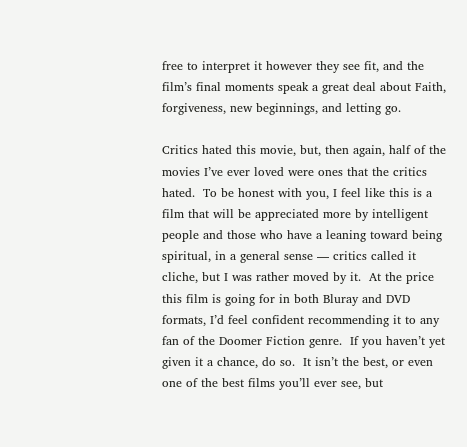free to interpret it however they see fit, and the film’s final moments speak a great deal about Faith, forgiveness, new beginnings, and letting go.

Critics hated this movie, but, then again, half of the movies I’ve ever loved were ones that the critics hated.  To be honest with you, I feel like this is a film that will be appreciated more by intelligent people and those who have a leaning toward being spiritual, in a general sense — critics called it cliche, but I was rather moved by it.  At the price this film is going for in both Bluray and DVD formats, I’d feel confident recommending it to any fan of the Doomer Fiction genre.  If you haven’t yet given it a chance, do so.  It isn’t the best, or even one of the best films you’ll ever see, but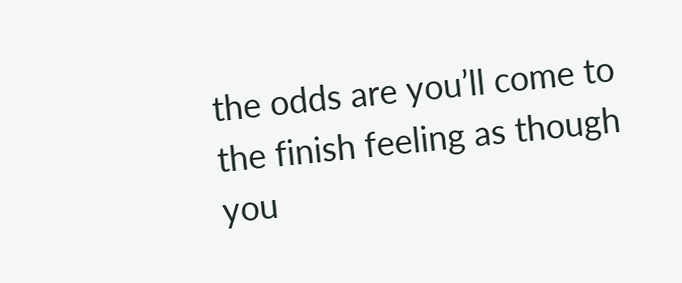the odds are you’ll come to the finish feeling as though you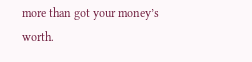more than got your money’s worth.